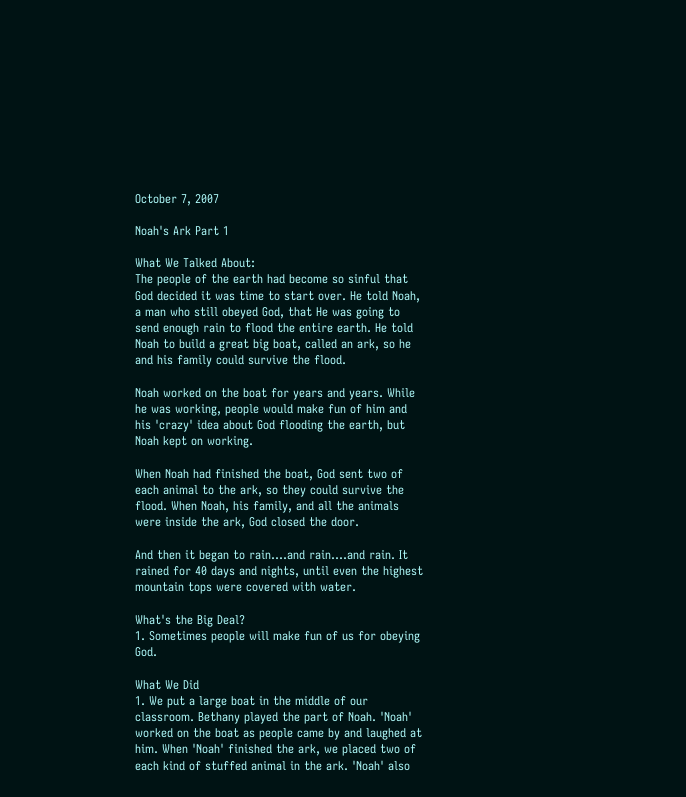October 7, 2007

Noah's Ark Part 1

What We Talked About:
The people of the earth had become so sinful that God decided it was time to start over. He told Noah, a man who still obeyed God, that He was going to send enough rain to flood the entire earth. He told Noah to build a great big boat, called an ark, so he and his family could survive the flood.

Noah worked on the boat for years and years. While he was working, people would make fun of him and his 'crazy' idea about God flooding the earth, but Noah kept on working.

When Noah had finished the boat, God sent two of each animal to the ark, so they could survive the flood. When Noah, his family, and all the animals were inside the ark, God closed the door.

And then it began to rain....and rain....and rain. It rained for 40 days and nights, until even the highest mountain tops were covered with water.

What's the Big Deal?
1. Sometimes people will make fun of us for obeying God.

What We Did
1. We put a large boat in the middle of our classroom. Bethany played the part of Noah. 'Noah' worked on the boat as people came by and laughed at him. When 'Noah' finished the ark, we placed two of each kind of stuffed animal in the ark. 'Noah' also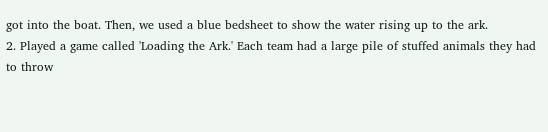got into the boat. Then, we used a blue bedsheet to show the water rising up to the ark.
2. Played a game called 'Loading the Ark.' Each team had a large pile of stuffed animals they had to throw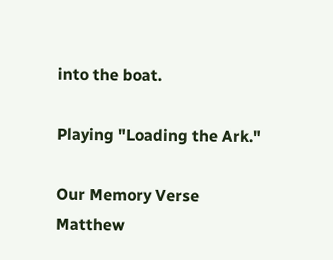into the boat.

Playing "Loading the Ark."

Our Memory Verse
Matthew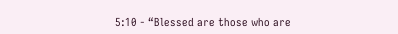5:10 - “Blessed are those who are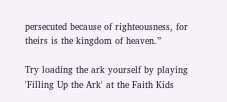persecuted because of righteousness, for theirs is the kingdom of heaven.”

Try loading the ark yourself by playing 'Filling Up the Ark' at the Faith Kids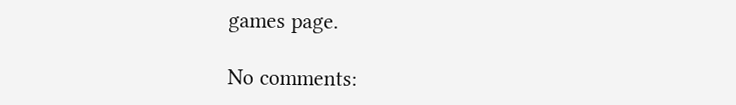games page.

No comments: